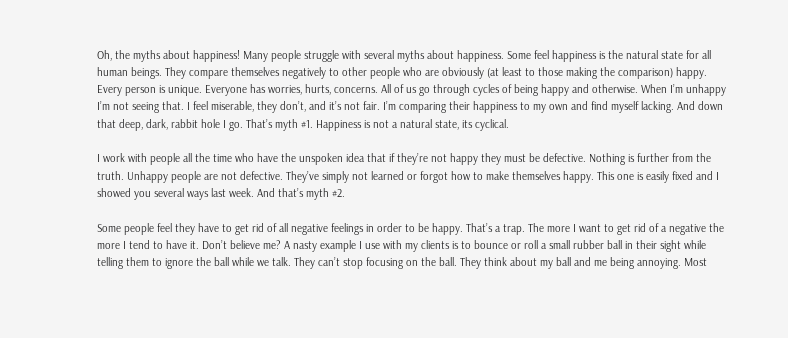Oh, the myths about happiness! Many people struggle with several myths about happiness. Some feel happiness is the natural state for all human beings. They compare themselves negatively to other people who are obviously (at least to those making the comparison) happy. Every person is unique. Everyone has worries, hurts, concerns. All of us go through cycles of being happy and otherwise. When I’m unhappy I’m not seeing that. I feel miserable, they don’t, and it’s not fair. I’m comparing their happiness to my own and find myself lacking. And down that deep, dark, rabbit hole I go. That’s myth #1. Happiness is not a natural state, its cyclical.

I work with people all the time who have the unspoken idea that if they’re not happy they must be defective. Nothing is further from the truth. Unhappy people are not defective. They’ve simply not learned or forgot how to make themselves happy. This one is easily fixed and I showed you several ways last week. And that’s myth #2.

Some people feel they have to get rid of all negative feelings in order to be happy. That’s a trap. The more I want to get rid of a negative the more I tend to have it. Don’t believe me? A nasty example I use with my clients is to bounce or roll a small rubber ball in their sight while telling them to ignore the ball while we talk. They can’t stop focusing on the ball. They think about my ball and me being annoying. Most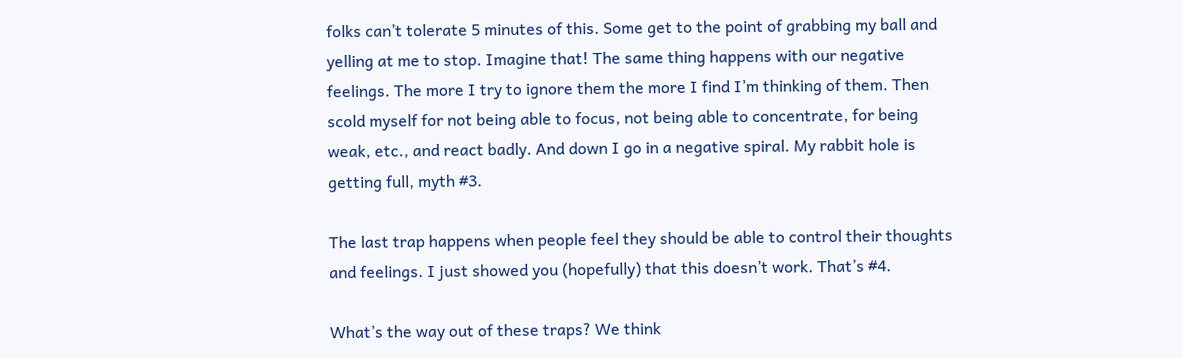folks can’t tolerate 5 minutes of this. Some get to the point of grabbing my ball and yelling at me to stop. Imagine that! The same thing happens with our negative feelings. The more I try to ignore them the more I find I’m thinking of them. Then scold myself for not being able to focus, not being able to concentrate, for being weak, etc., and react badly. And down I go in a negative spiral. My rabbit hole is getting full, myth #3.

The last trap happens when people feel they should be able to control their thoughts and feelings. I just showed you (hopefully) that this doesn’t work. That’s #4.

What’s the way out of these traps? We think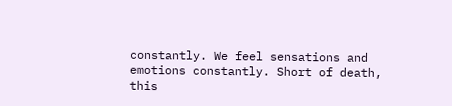constantly. We feel sensations and emotions constantly. Short of death, this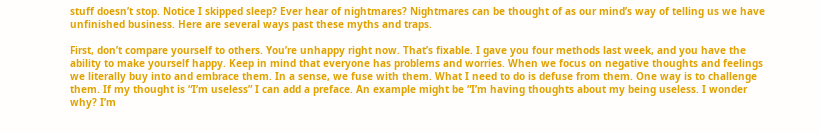stuff doesn’t stop. Notice I skipped sleep? Ever hear of nightmares? Nightmares can be thought of as our mind’s way of telling us we have unfinished business. Here are several ways past these myths and traps.

First, don’t compare yourself to others. You’re unhappy right now. That’s fixable. I gave you four methods last week, and you have the ability to make yourself happy. Keep in mind that everyone has problems and worries. When we focus on negative thoughts and feelings we literally buy into and embrace them. In a sense, we fuse with them. What I need to do is defuse from them. One way is to challenge them. If my thought is “I’m useless” I can add a preface. An example might be “I’m having thoughts about my being useless. I wonder why? I’m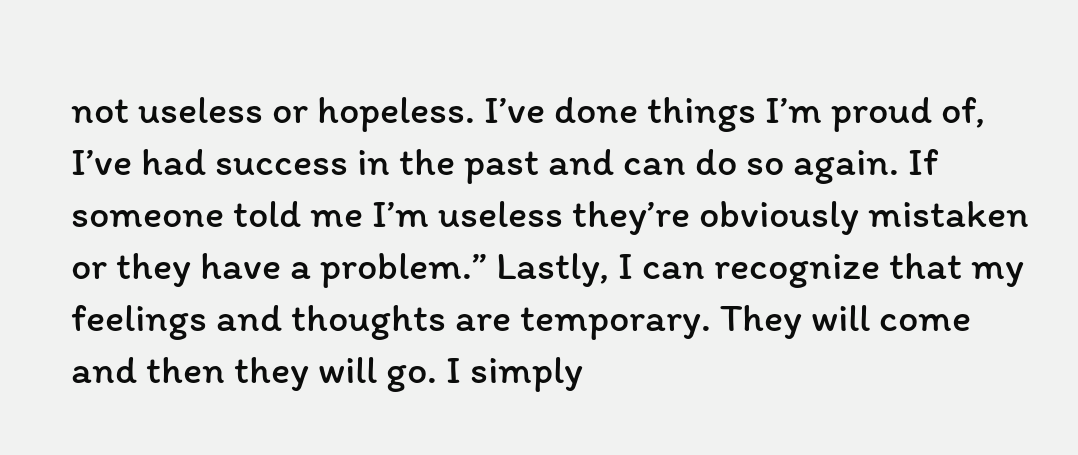not useless or hopeless. I’ve done things I’m proud of, I’ve had success in the past and can do so again. If someone told me I’m useless they’re obviously mistaken or they have a problem.” Lastly, I can recognize that my feelings and thoughts are temporary. They will come and then they will go. I simply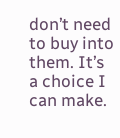don’t need to buy into them. It’s a choice I can make.